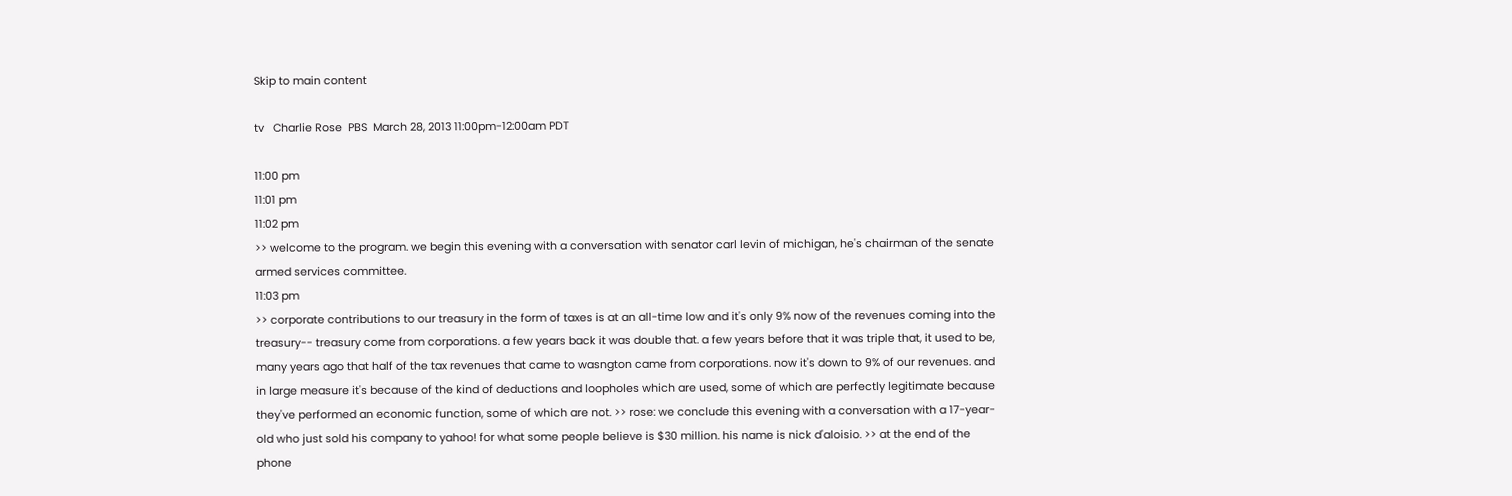Skip to main content

tv   Charlie Rose  PBS  March 28, 2013 11:00pm-12:00am PDT

11:00 pm
11:01 pm
11:02 pm
>> welcome to the program. we begin this evening with a conversation with senator carl levin of michigan, he's chairman of the senate armed services committee.
11:03 pm
>> corporate contributions to our treasury in the form of taxes is at an all-time low and it's only 9% now of the revenues coming into the treasury-- treasury come from corporations. a few years back it was double that. a few years before that it was triple that, it used to be, many years ago that half of the tax revenues that came to wasngton came from corporations. now it's down to 9% of our revenues. and in large measure it's because of the kind of deductions and loopholes which are used, some of which are perfectly legitimate because they've performed an economic function, some of which are not. >> rose: we conclude this evening with a conversation with a 17-year-old who just sold his company to yahoo! for what some people believe is $30 million. his name is nick d'aloisio. >> at the end of the phone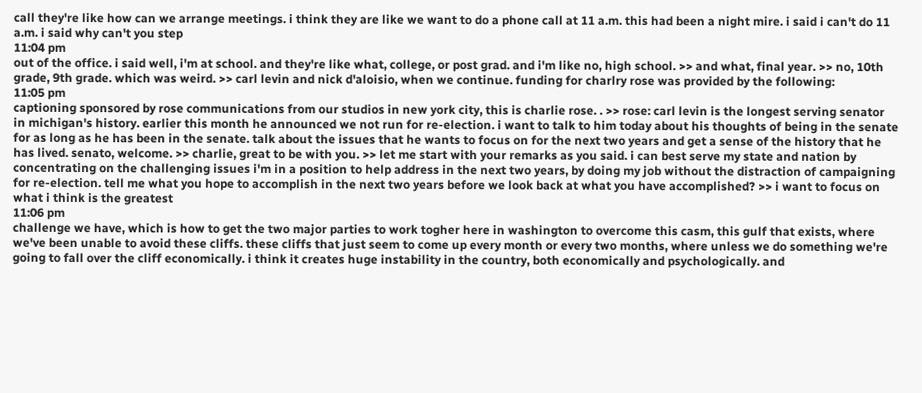call they're like how can we arrange meetings. i think they are like we want to do a phone call at 11 a.m. this had been a night mire. i said i can't do 11 a.m. i said why can't you step
11:04 pm
out of the office. i said well, i'm at school. and they're like what, college, or post grad. and i'm like no, high school. >> and what, final year. >> no, 10th grade, 9th grade. which was weird. >> carl levin and nick d'aloisio, when we continue. funding for charlry rose was provided by the following:
11:05 pm
captioning sponsored by rose communications from our studios in new york city, this is charlie rose. . >> rose: carl levin is the longest serving senator in michigan's history. earlier this month he announced we not run for re-election. i want to talk to him today about his thoughts of being in the senate for as long as he has been in the senate. talk about the issues that he wants to focus on for the next two years and get a sense of the history that he has lived. senato, welcome. >> charlie, great to be with you. >> let me start with your remarks as you said. i can best serve my state and nation by concentrating on the challenging issues i'm in a position to help address in the next two years, by doing my job without the distraction of campaigning for re-election. tell me what you hope to accomplish in the next two years before we look back at what you have accomplished? >> i want to focus on what i think is the greatest
11:06 pm
challenge we have, which is how to get the two major parties to work togher here in washington to overcome this casm, this gulf that exists, where we've been unable to avoid these cliffs. these cliffs that just seem to come up every month or every two months, where unless we do something we're going to fall over the cliff economically. i think it creates huge instability in the country, both economically and psychologically. and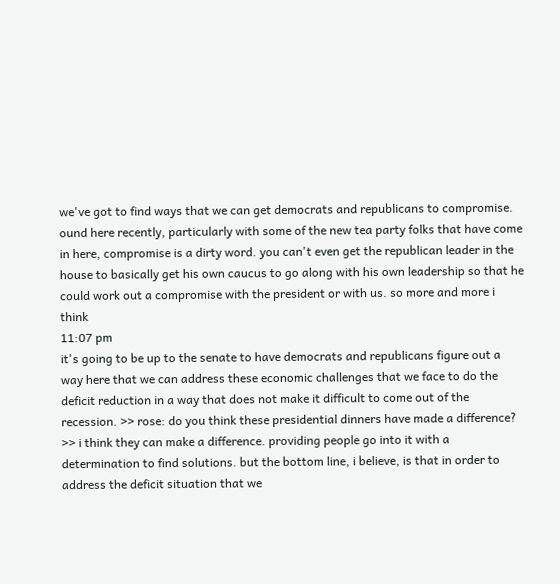we've got to find ways that we can get democrats and republicans to compromise. ound here recently, particularly with some of the new tea party folks that have come in here, compromise is a dirty word. you can't even get the republican leader in the house to basically get his own caucus to go along with his own leadership so that he could work out a compromise with the president or with us. so more and more i think
11:07 pm
it's going to be up to the senate to have democrats and republicans figure out a way here that we can address these economic challenges that we face to do the deficit reduction in a way that does not make it difficult to come out of the recession. >> rose: do you think these presidential dinners have made a difference? >> i think they can make a difference. providing people go into it with a determination to find solutions. but the bottom line, i believe, is that in order to address the deficit situation that we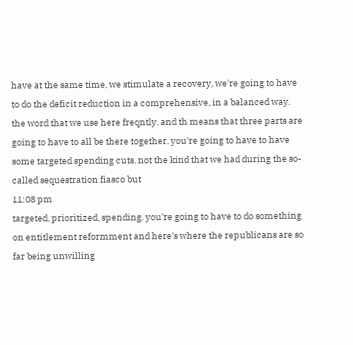have at the same time, we stimulate a recovery, we're going to have to do the deficit reduction in a comprehensive, in a balanced way. the word that we use here freqntly. and th means that three parts are going to have to all be there together. you're going to have to have some targeted spending cuts. not the kind that we had during the so-called sequestration fiasco but
11:08 pm
targeted, prioritized, spending. you're going to have to do something on entitlement reformment and here's where the republicans are so far being unwilling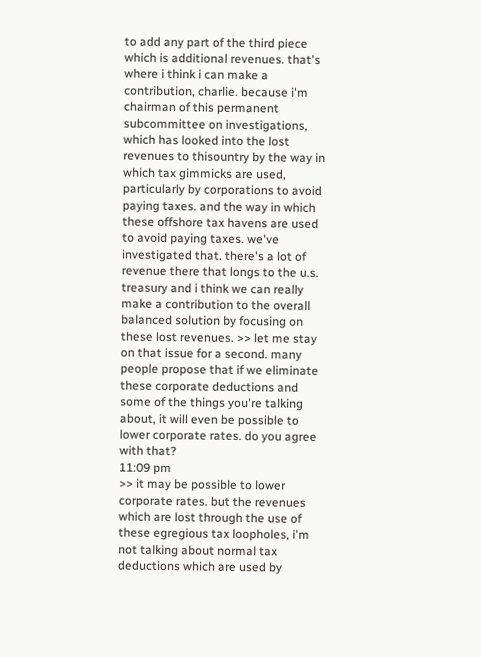to add any part of the third piece which is additional revenues. that's where i think i can make a contribution, charlie. because i'm chairman of this permanent subcommittee on investigations, which has looked into the lost revenues to thisountry by the way in which tax gimmicks are used, particularly by corporations to avoid paying taxes. and the way in which these offshore tax havens are used to avoid paying taxes. we've investigated that. there's a lot of revenue there that longs to the u.s. treasury and i think we can really make a contribution to the overall balanced solution by focusing on these lost revenues. >> let me stay on that issue for a second. many people propose that if we eliminate these corporate deductions and some of the things you're talking about, it will even be possible to lower corporate rates. do you agree with that?
11:09 pm
>> it may be possible to lower corporate rates. but the revenues which are lost through the use of these egregious tax loopholes, i'm not talking about normal tax deductions which are used by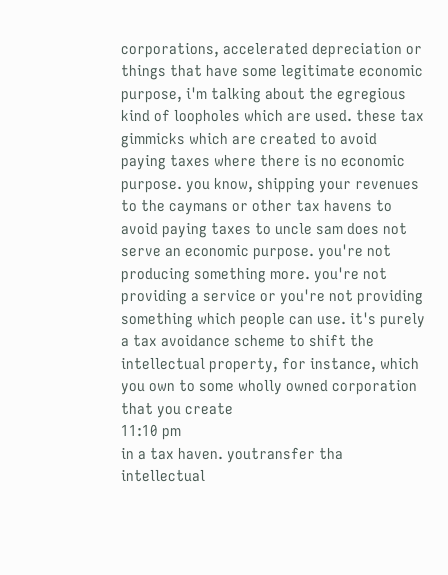corporations, accelerated depreciation or things that have some legitimate economic purpose, i'm talking about the egregious kind of loopholes which are used. these tax gimmicks which are created to avoid paying taxes where there is no economic purpose. you know, shipping your revenues to the caymans or other tax havens to avoid paying taxes to uncle sam does not serve an economic purpose. you're not producing something more. you're not providing a service or you're not providing something which people can use. it's purely a tax avoidance scheme to shift the intellectual property, for instance, which you own to some wholly owned corporation that you create
11:10 pm
in a tax haven. youtransfer tha intellectual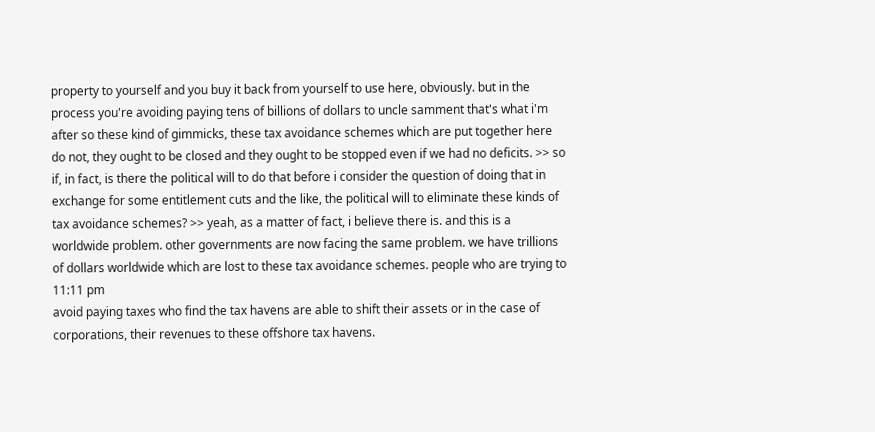property to yourself and you buy it back from yourself to use here, obviously. but in the process you're avoiding paying tens of billions of dollars to uncle samment that's what i'm after so these kind of gimmicks, these tax avoidance schemes which are put together here do not, they ought to be closed and they ought to be stopped even if we had no deficits. >> so if, in fact, is there the political will to do that before i consider the question of doing that in exchange for some entitlement cuts and the like, the political will to eliminate these kinds of tax avoidance schemes? >> yeah, as a matter of fact, i believe there is. and this is a worldwide problem. other governments are now facing the same problem. we have trillions of dollars worldwide which are lost to these tax avoidance schemes. people who are trying to
11:11 pm
avoid paying taxes who find the tax havens are able to shift their assets or in the case of corporations, their revenues to these offshore tax havens.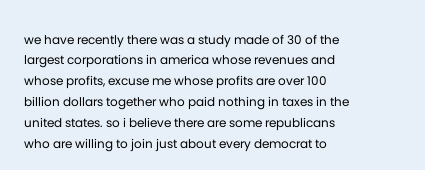we have recently there was a study made of 30 of the largest corporations in america whose revenues and whose profits, excuse me whose profits are over 100 billion dollars together who paid nothing in taxes in the united states. so i believe there are some republicans who are willing to join just about every democrat to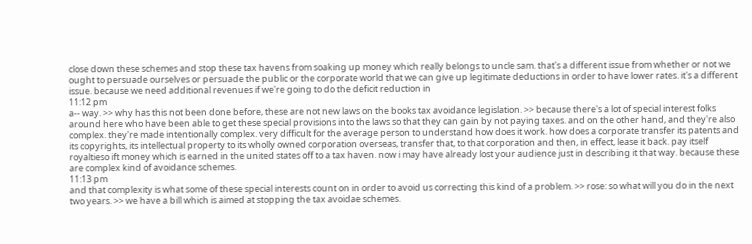close down these schemes and stop these tax havens from soaking up money which really belongs to uncle sam. that's a different issue from whether or not we ought to persuade ourselves or persuade the public or the corporate world that we can give up legitimate deductions in order to have lower rates. it's a different issue. because we need additional revenues if we're going to do the deficit reduction in
11:12 pm
a-- way. >> why has this not been done before, these are not new laws on the books tax avoidance legislation. >> because there's a lot of special interest folks around here who have been able to get these special provisions into the laws so that they can gain by not paying taxes. and on the other hand, and they're also complex. they're made intentionally complex. very difficult for the average person to understand how does it work. how does a corporate transfer its patents and its copyrights, its intellectual property to its wholly owned corporation overseas, transfer that, to that corporation and then, in effect, lease it back. pay itself royaltieso ift money which is earned in the united states off to a tax haven. now i may have already lost your audience just in describing it that way. because these are complex kind of avoidance schemes.
11:13 pm
and that complexity is what some of these special interests count on in order to avoid us correcting this kind of a problem. >> rose: so what will you do in the next two years. >> we have a bill which is aimed at stopping the tax avoidae schemes.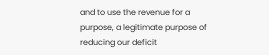and to use the revenue for a purpose, a legitimate purpose of reducing our deficit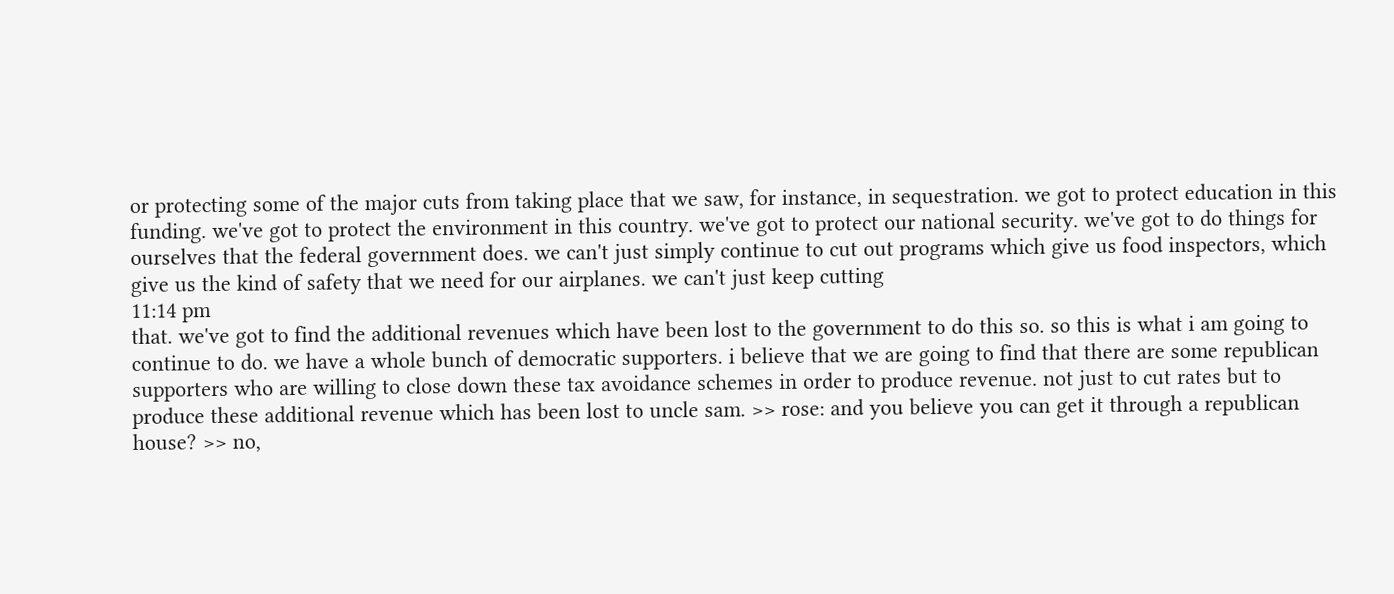or protecting some of the major cuts from taking place that we saw, for instance, in sequestration. we got to protect education in this funding. we've got to protect the environment in this country. we've got to protect our national security. we've got to do things for ourselves that the federal government does. we can't just simply continue to cut out programs which give us food inspectors, which give us the kind of safety that we need for our airplanes. we can't just keep cutting
11:14 pm
that. we've got to find the additional revenues which have been lost to the government to do this so. so this is what i am going to continue to do. we have a whole bunch of democratic supporters. i believe that we are going to find that there are some republican supporters who are willing to close down these tax avoidance schemes in order to produce revenue. not just to cut rates but to produce these additional revenue which has been lost to uncle sam. >> rose: and you believe you can get it through a republican house? >> no,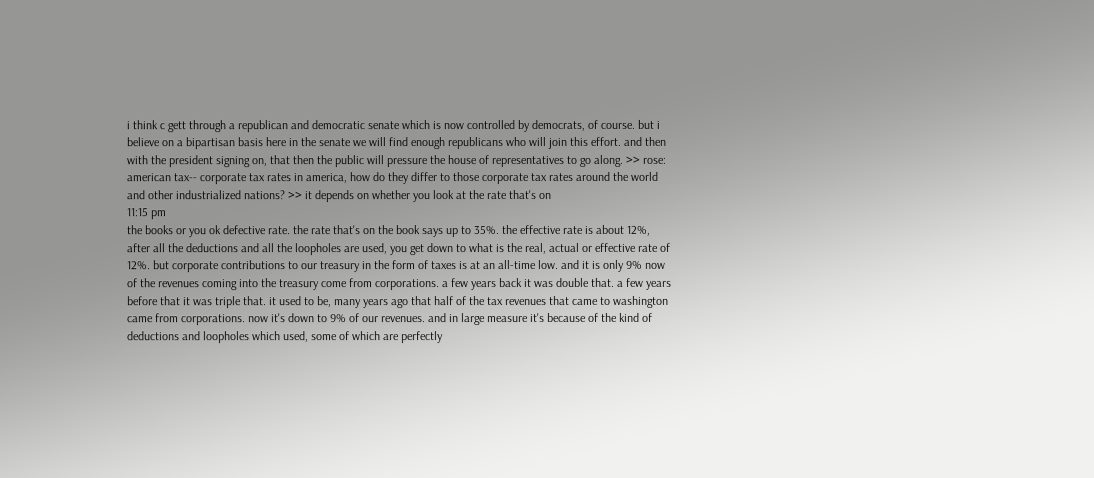i think c gett through a republican and democratic senate which is now controlled by democrats, of course. but i believe on a bipartisan basis here in the senate we will find enough republicans who will join this effort. and then with the president signing on, that then the public will pressure the house of representatives to go along. >> rose: american tax-- corporate tax rates in america, how do they differ to those corporate tax rates around the world and other industrialized nations? >> it depends on whether you look at the rate that's on
11:15 pm
the books or you ok defective rate. the rate that's on the book says up to 35%. the effective rate is about 12%, after all the deductions and all the loopholes are used, you get down to what is the real, actual or effective rate of 12%. but corporate contributions to our treasury in the form of taxes is at an all-time low. and it is only 9% now of the revenues coming into the treasury come from corporations. a few years back it was double that. a few years before that it was triple that. it used to be, many years ago that half of the tax revenues that came to washington came from corporations. now it's down to 9% of our revenues. and in large measure it's because of the kind of deductions and loopholes which used, some of which are perfectly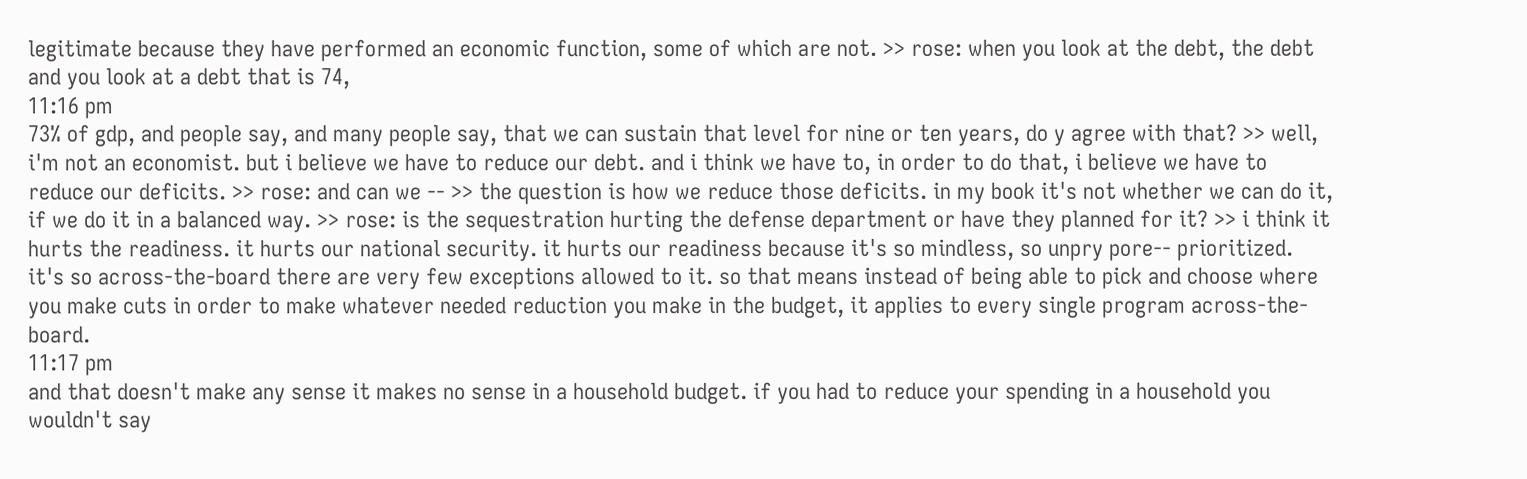legitimate because they have performed an economic function, some of which are not. >> rose: when you look at the debt, the debt and you look at a debt that is 74,
11:16 pm
73% of gdp, and people say, and many people say, that we can sustain that level for nine or ten years, do y agree with that? >> well, i'm not an economist. but i believe we have to reduce our debt. and i think we have to, in order to do that, i believe we have to reduce our deficits. >> rose: and can we -- >> the question is how we reduce those deficits. in my book it's not whether we can do it, if we do it in a balanced way. >> rose: is the sequestration hurting the defense department or have they planned for it? >> i think it hurts the readiness. it hurts our national security. it hurts our readiness because it's so mindless, so unpry pore-- prioritized. it's so across-the-board there are very few exceptions allowed to it. so that means instead of being able to pick and choose where you make cuts in order to make whatever needed reduction you make in the budget, it applies to every single program across-the-board.
11:17 pm
and that doesn't make any sense it makes no sense in a household budget. if you had to reduce your spending in a household you wouldn't say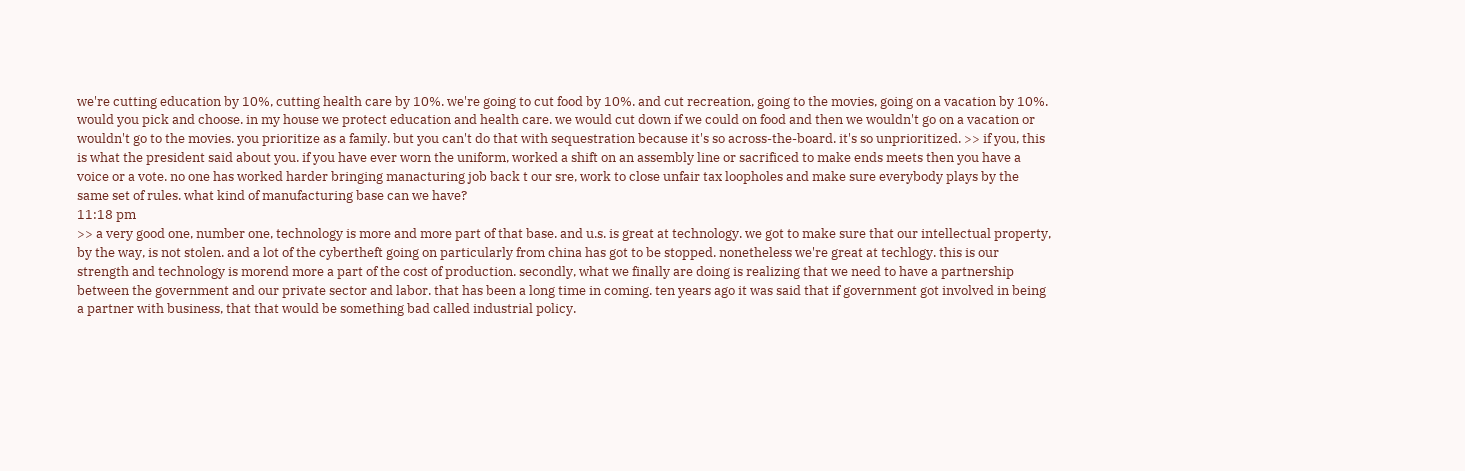we're cutting education by 10%, cutting health care by 10%. we're going to cut food by 10%. and cut recreation, going to the movies, going on a vacation by 10%. would you pick and choose. in my house we protect education and health care. we would cut down if we could on food and then we wouldn't go on a vacation or wouldn't go to the movies. you prioritize as a family. but you can't do that with sequestration because it's so across-the-board. it's so unprioritized. >> if you, this is what the president said about you. if you have ever worn the uniform, worked a shift on an assembly line or sacrificed to make ends meets then you have a voice or a vote. no one has worked harder bringing manacturing job back t our sre, work to close unfair tax loopholes and make sure everybody plays by the same set of rules. what kind of manufacturing base can we have?
11:18 pm
>> a very good one, number one, technology is more and more part of that base. and u.s. is great at technology. we got to make sure that our intellectual property, by the way, is not stolen. and a lot of the cybertheft going on particularly from china has got to be stopped. nonetheless we're great at techlogy. this is our strength and technology is morend more a part of the cost of production. secondly, what we finally are doing is realizing that we need to have a partnership between the government and our private sector and labor. that has been a long time in coming. ten years ago it was said that if government got involved in being a partner with business, that that would be something bad called industrial policy.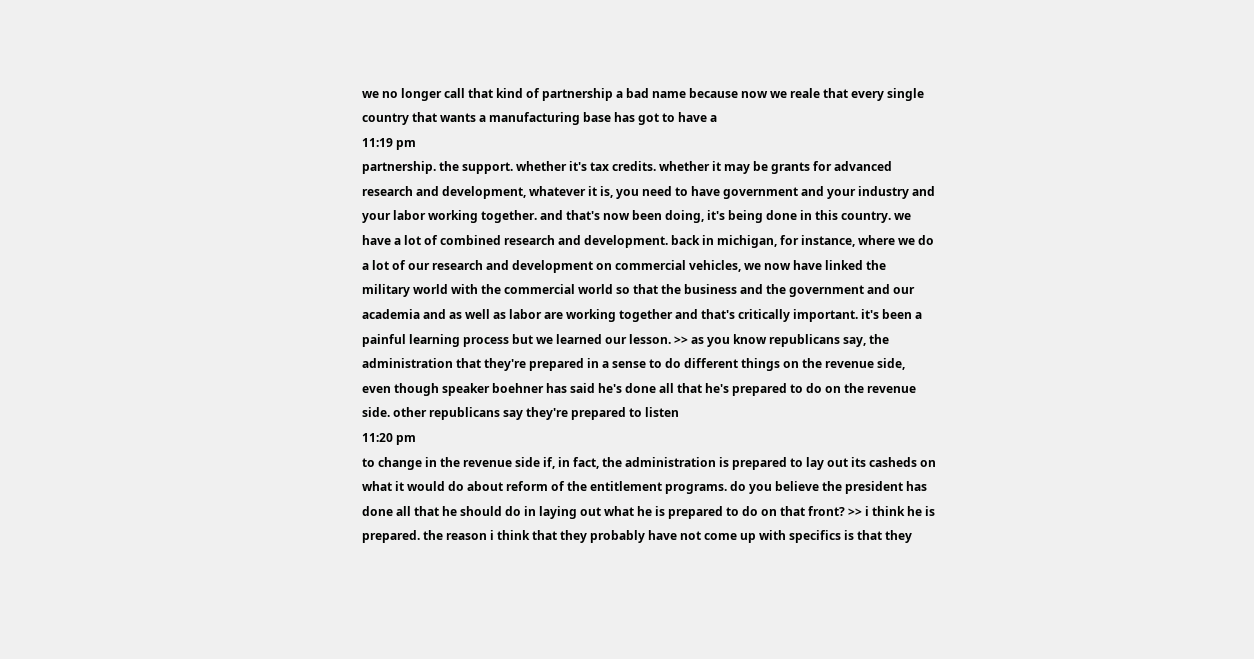we no longer call that kind of partnership a bad name because now we reale that every single country that wants a manufacturing base has got to have a
11:19 pm
partnership. the support. whether it's tax credits. whether it may be grants for advanced research and development, whatever it is, you need to have government and your industry and your labor working together. and that's now been doing, it's being done in this country. we have a lot of combined research and development. back in michigan, for instance, where we do a lot of our research and development on commercial vehicles, we now have linked the military world with the commercial world so that the business and the government and our academia and as well as labor are working together and that's critically important. it's been a painful learning process but we learned our lesson. >> as you know republicans say, the administration that they're prepared in a sense to do different things on the revenue side, even though speaker boehner has said he's done all that he's prepared to do on the revenue side. other republicans say they're prepared to listen
11:20 pm
to change in the revenue side if, in fact, the administration is prepared to lay out its casheds on what it would do about reform of the entitlement programs. do you believe the president has done all that he should do in laying out what he is prepared to do on that front? >> i think he is prepared. the reason i think that they probably have not come up with specifics is that they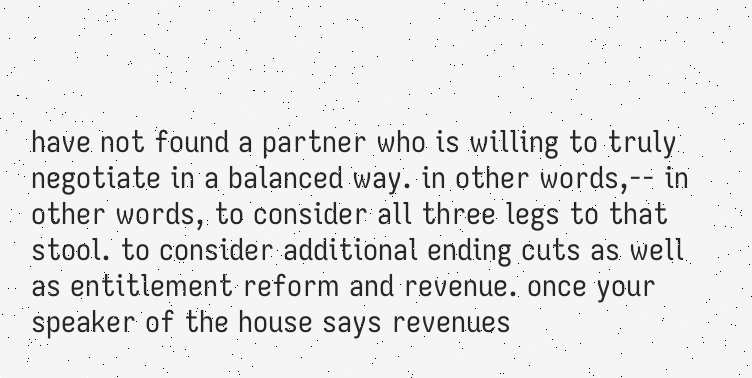have not found a partner who is willing to truly negotiate in a balanced way. in other words,-- in other words, to consider all three legs to that stool. to consider additional ending cuts as well as entitlement reform and revenue. once your speaker of the house says revenues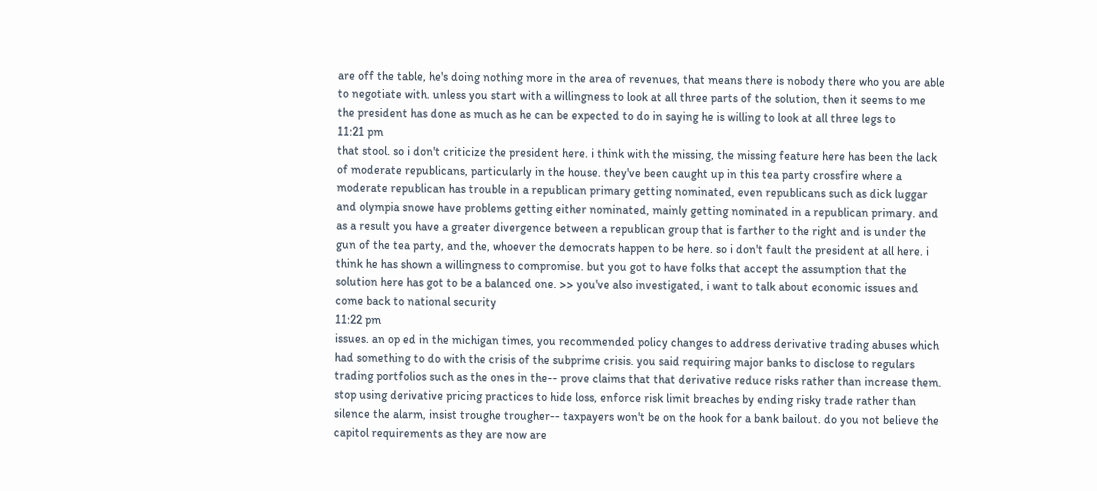are off the table, he's doing nothing more in the area of revenues, that means there is nobody there who you are able to negotiate with. unless you start with a willingness to look at all three parts of the solution, then it seems to me the president has done as much as he can be expected to do in saying he is willing to look at all three legs to
11:21 pm
that stool. so i don't criticize the president here. i think with the missing, the missing feature here has been the lack of moderate republicans, particularly in the house. they've been caught up in this tea party crossfire where a moderate republican has trouble in a republican primary getting nominated, even republicans such as dick luggar and olympia snowe have problems getting either nominated, mainly getting nominated in a republican primary. and as a result you have a greater divergence between a republican group that is farther to the right and is under the gun of the tea party, and the, whoever the democrats happen to be here. so i don't fault the president at all here. i think he has shown a willingness to compromise. but you got to have folks that accept the assumption that the solution here has got to be a balanced one. >> you've also investigated, i want to talk about economic issues and come back to national security
11:22 pm
issues. an op ed in the michigan times, you recommended policy changes to address derivative trading abuses which had something to do with the crisis of the subprime crisis. you said requiring major banks to disclose to regulars trading portfolios such as the ones in the-- prove claims that that derivative reduce risks rather than increase them. stop using derivative pricing practices to hide loss, enforce risk limit breaches by ending risky trade rather than silence the alarm, insist troughe trougher-- taxpayers won't be on the hook for a bank bailout. do you not believe the capitol requirements as they are now are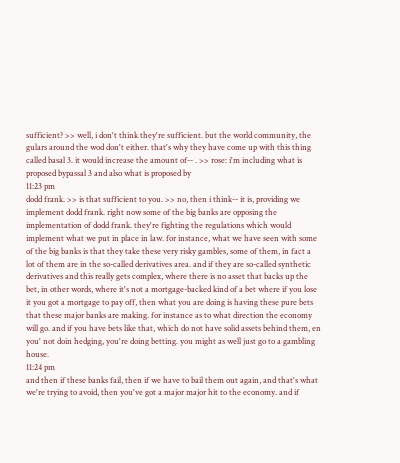sufficient? >> well, i don't think they're sufficient. but the world community, the gulars around the wod don't either. that's why they have come up with this thing called basal 3. it would increase the amount of-- . >> rose: i'm including what is proposed bypassal 3 and also what is proposed by
11:23 pm
dodd frank. >> is that sufficient to you. >> no, then i think-- it is, providing we implement dodd frank. right now some of the big banks are opposing the implementation of dodd frank. they're fighting the regulations which would implement what we put in place in law. for instance, what we have seen with some of the big banks is that they take these very risky gambles, some of them, in fact a lot of them are in the so-called derivatives area. and if they are so-called synthetic derivatives and this really gets complex, where there is no asset that backs up the bet, in other words, where it's not a mortgage-backed kind of a bet where if you lose it you got a mortgage to pay off, then what you are doing is having these pure bets that these major banks are making. for instance as to what direction the economy will go. and if you have bets like that, which do not have solid assets behind them, en you' not doin hedging, you're doing betting. you might as well just go to a gambling house.
11:24 pm
and then if these banks fail, then if we have to bail them out again, and that's what we're trying to avoid, then you've got a major major hit to the economy. and if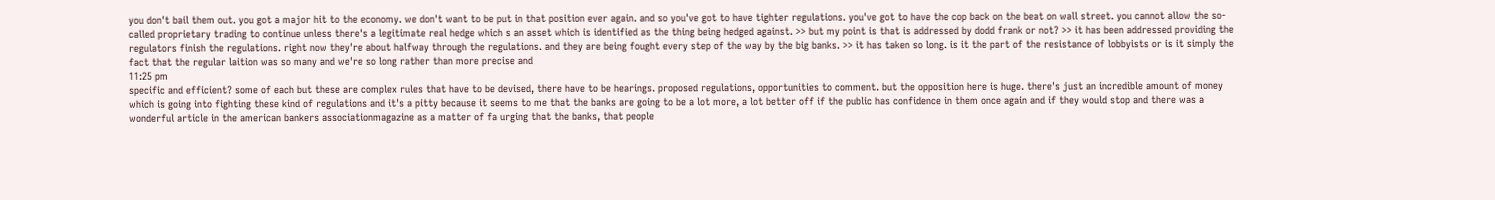you don't bail them out. you got a major hit to the economy. we don't want to be put in that position ever again. and so you've got to have tighter regulations. you've got to have the cop back on the beat on wall street. you cannot allow the so-called proprietary trading to continue unless there's a legitimate real hedge which s an asset which is identified as the thing being hedged against. >> but my point is that is addressed by dodd frank or not? >> it has been addressed providing the regulators finish the regulations. right now they're about halfway through the regulations. and they are being fought every step of the way by the big banks. >> it has taken so long. is it the part of the resistance of lobbyists or is it simply the fact that the regular laition was so many and we're so long rather than more precise and
11:25 pm
specific and efficient? some of each but these are complex rules that have to be devised, there have to be hearings. proposed regulations, opportunities to comment. but the opposition here is huge. there's just an incredible amount of money which is going into fighting these kind of regulations and it's a pitty because it seems to me that the banks are going to be a lot more, a lot better off if the public has confidence in them once again and if they would stop and there was a wonderful article in the american bankers associationmagazine as a matter of fa urging that the banks, that people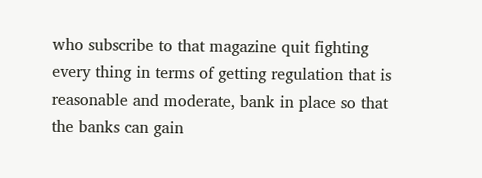who subscribe to that magazine quit fighting every thing in terms of getting regulation that is reasonable and moderate, bank in place so that the banks can gain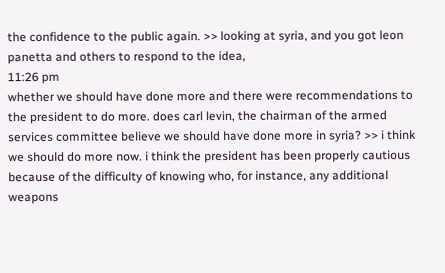the confidence to the public again. >> looking at syria, and you got leon panetta and others to respond to the idea,
11:26 pm
whether we should have done more and there were recommendations to the president to do more. does carl levin, the chairman of the armed services committee believe we should have done more in syria? >> i think we should do more now. i think the president has been properly cautious because of the difficulty of knowing who, for instance, any additional weapons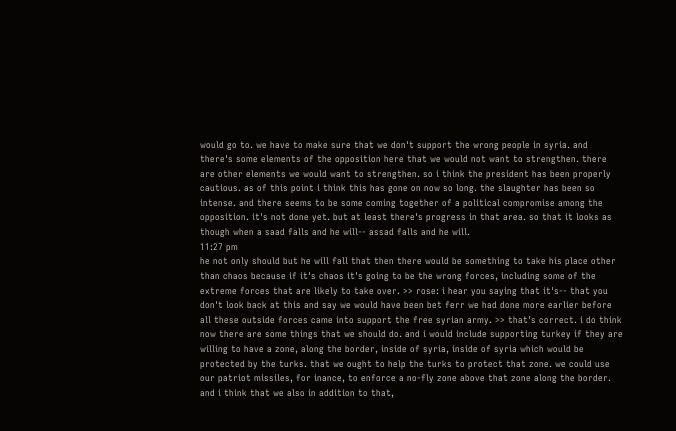would go to. we have to make sure that we don't support the wrong people in syria. and there's some elements of the opposition here that we would not want to strengthen. there are other elements we would want to strengthen. so i think the president has been properly cautious. as of this point i think this has gone on now so long. the slaughter has been so intense. and there seems to be some coming together of a political compromise among the opposition. it's not done yet. but at least there's progress in that area. so that it looks as though when a saad falls and he will-- assad falls and he will.
11:27 pm
he not only should but he will fall that then there would be something to take his place other than chaos because if it's chaos it's going to be the wrong forces, including some of the extreme forces that are likely to take over. >> rose: i hear you saying that it's-- that you don't look back at this and say we would have been bet ferr we had done more earlier before all these outside forces came into support the free syrian army. >> that's correct. i do think now there are some things that we should do. and i would include supporting turkey if they are willing to have a zone, along the border, inside of syria, inside of syria which would be protected by the turks. that we ought to help the turks to protect that zone. we could use our patriot missiles, for inance, to enforce a no-fly zone above that zone along the border. and i think that we also in addition to that,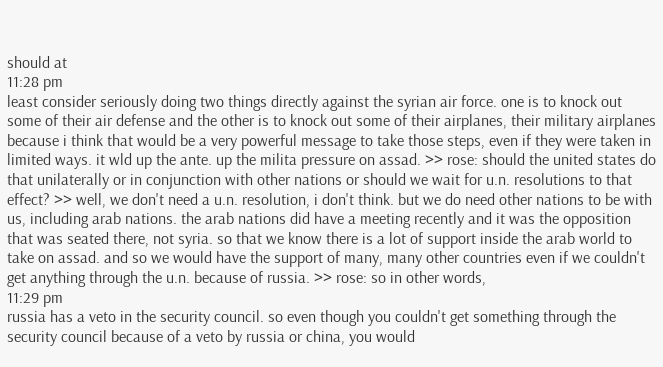should at
11:28 pm
least consider seriously doing two things directly against the syrian air force. one is to knock out some of their air defense and the other is to knock out some of their airplanes, their military airplanes because i think that would be a very powerful message to take those steps, even if they were taken in limited ways. it wld up the ante. up the milita pressure on assad. >> rose: should the united states do that unilaterally or in conjunction with other nations or should we wait for u.n. resolutions to that effect? >> well, we don't need a u.n. resolution, i don't think. but we do need other nations to be with us, including arab nations. the arab nations did have a meeting recently and it was the opposition that was seated there, not syria. so that we know there is a lot of support inside the arab world to take on assad. and so we would have the support of many, many other countries even if we couldn't get anything through the u.n. because of russia. >> rose: so in other words,
11:29 pm
russia has a veto in the security council. so even though you couldn't get something through the security council because of a veto by russia or china, you would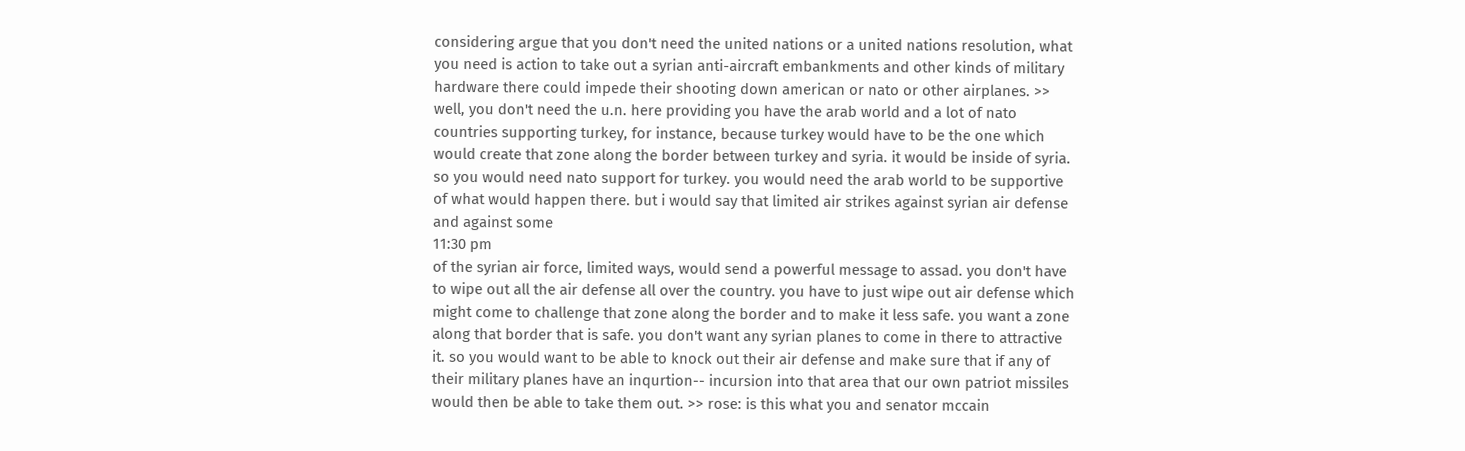considering argue that you don't need the united nations or a united nations resolution, what you need is action to take out a syrian anti-aircraft embankments and other kinds of military hardware there could impede their shooting down american or nato or other airplanes. >> well, you don't need the u.n. here providing you have the arab world and a lot of nato countries supporting turkey, for instance, because turkey would have to be the one which would create that zone along the border between turkey and syria. it would be inside of syria. so you would need nato support for turkey. you would need the arab world to be supportive of what would happen there. but i would say that limited air strikes against syrian air defense and against some
11:30 pm
of the syrian air force, limited ways, would send a powerful message to assad. you don't have to wipe out all the air defense all over the country. you have to just wipe out air defense which might come to challenge that zone along the border and to make it less safe. you want a zone along that border that is safe. you don't want any syrian planes to come in there to attractive it. so you would want to be able to knock out their air defense and make sure that if any of their military planes have an inqurtion-- incursion into that area that our own patriot missiles would then be able to take them out. >> rose: is this what you and senator mccain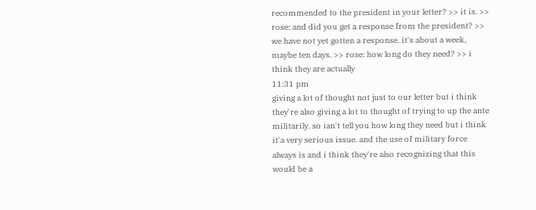recommended to the president in your letter? >> it is. >> rose: and did you get a response from the president? >> we have not yet gotten a response. it's about a week, maybe ten days. >> rose: how long do they need? >> i think they are actually
11:31 pm
giving a lot of thought not just to our letter but i think they're also giving a lot to thought of trying to up the ante militarily. so ian't tell you how long they need but i think it'a very serious issue. and the use of military force always is and i think they're also recognizing that this would be a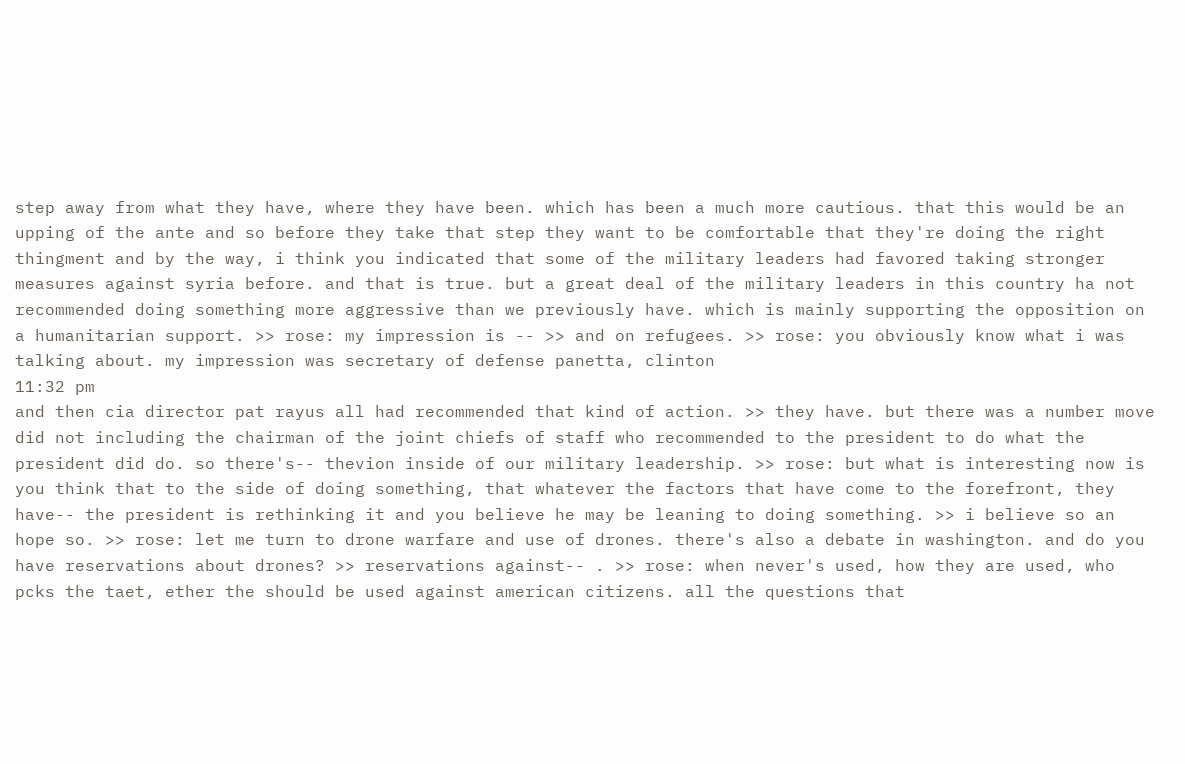step away from what they have, where they have been. which has been a much more cautious. that this would be an upping of the ante and so before they take that step they want to be comfortable that they're doing the right thingment and by the way, i think you indicated that some of the military leaders had favored taking stronger measures against syria before. and that is true. but a great deal of the military leaders in this country ha not recommended doing something more aggressive than we previously have. which is mainly supporting the opposition on a humanitarian support. >> rose: my impression is -- >> and on refugees. >> rose: you obviously know what i was talking about. my impression was secretary of defense panetta, clinton
11:32 pm
and then cia director pat rayus all had recommended that kind of action. >> they have. but there was a number move did not including the chairman of the joint chiefs of staff who recommended to the president to do what the president did do. so there's-- thevion inside of our military leadership. >> rose: but what is interesting now is you think that to the side of doing something, that whatever the factors that have come to the forefront, they have-- the president is rethinking it and you believe he may be leaning to doing something. >> i believe so an hope so. >> rose: let me turn to drone warfare and use of drones. there's also a debate in washington. and do you have reservations about drones? >> reservations against-- . >> rose: when never's used, how they are used, who pcks the taet, ether the should be used against american citizens. all the questions that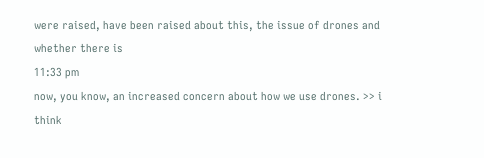were raised, have been raised about this, the issue of drones and whether there is
11:33 pm
now, you know, an increased concern about how we use drones. >> i think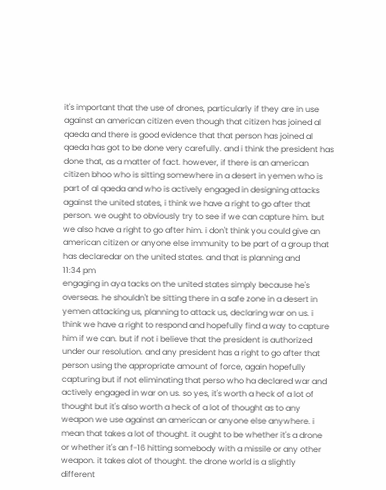it's important that the use of drones, particularly if they are in use against an american citizen even though that citizen has joined al qaeda and there is good evidence that that person has joined al qaeda has got to be done very carefully. and i think the president has done that, as a matter of fact. however, if there is an american citizen bhoo who is sitting somewhere in a desert in yemen who is part of al qaeda and who is actively engaged in designing attacks against the united states, i think we have a right to go after that person. we ought to obviously try to see if we can capture him. but we also have a right to go after him. i don't think you could give an american citizen or anyone else immunity to be part of a group that has declaredar on the united states. and that is planning and
11:34 pm
engaging in aya tacks on the united states simply because he's overseas. he shouldn't be sitting there in a safe zone in a desert in yemen attacking us, planning to attack us, declaring war on us. i think we have a right to respond and hopefully find a way to capture him if we can. but if not i believe that the president is authorized under our resolution. and any president has a right to go after that person using the appropriate amount of force, again hopefully capturing but if not eliminating that perso who ha declared war and actively engaged in war on us. so yes, it's worth a heck of a lot of thought but it's also worth a heck of a lot of thought as to any weapon we use against an american or anyone else anywhere. i mean that takes a lot of thought. it ought to be whether it's a drone or whether it's an f-16 hitting somebody with a missile or any other weapon. it takes alot of thought. the drone world is a slightly different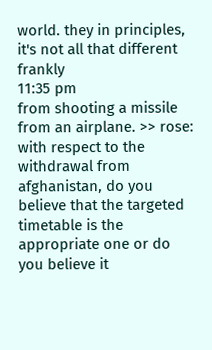world. they in principles, it's not all that different frankly
11:35 pm
from shooting a missile from an airplane. >> rose: with respect to the withdrawal from afghanistan, do you believe that the targeted timetable is the appropriate one or do you believe it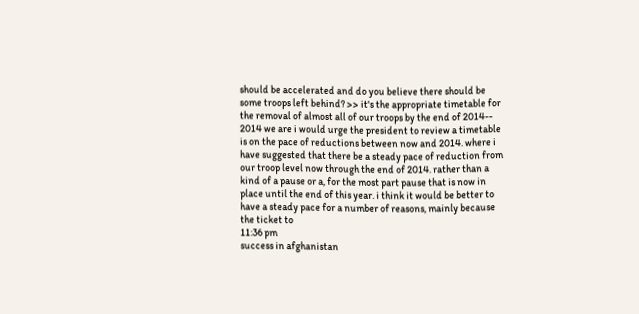should be accelerated and do you believe there should be some troops left behind? >> it's the appropriate timetable for the removal of almost all of our troops by the end of 2014-- 2014 we are i would urge the president to review a timetable is on the pace of reductions between now and 2014. where i have suggested that there be a steady pace of reduction from our troop level now through the end of 2014. rather than a kind of a pause or a, for the most part pause that is now in place until the end of this year. i think it would be better to have a steady pace for a number of reasons, mainly because the ticket to
11:36 pm
success in afghanistan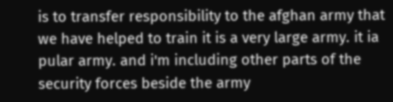is to transfer responsibility to the afghan army that we have helped to train it is a very large army. it ia pular army. and i'm including other parts of the security forces beside the army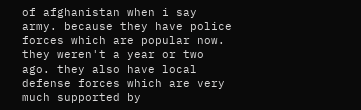of afghanistan when i say army. because they have police forces which are popular now. they weren't a year or two ago. they also have local defense forces which are very much supported by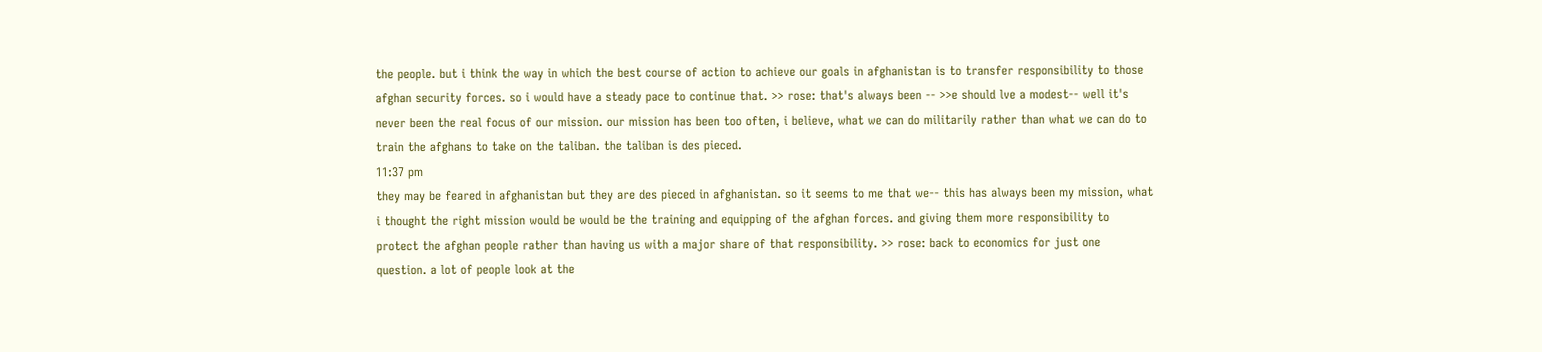the people. but i think the way in which the best course of action to achieve our goals in afghanistan is to transfer responsibility to those afghan security forces. so i would have a steady pace to continue that. >> rose: that's always been -- >>e should lve a modest-- well it's never been the real focus of our mission. our mission has been too often, i believe, what we can do militarily rather than what we can do to train the afghans to take on the taliban. the taliban is des pieced.
11:37 pm
they may be feared in afghanistan but they are des pieced in afghanistan. so it seems to me that we-- this has always been my mission, what i thought the right mission would be would be the training and equipping of the afghan forces. and giving them more responsibility to protect the afghan people rather than having us with a major share of that responsibility. >> rose: back to economics for just one question. a lot of people look at the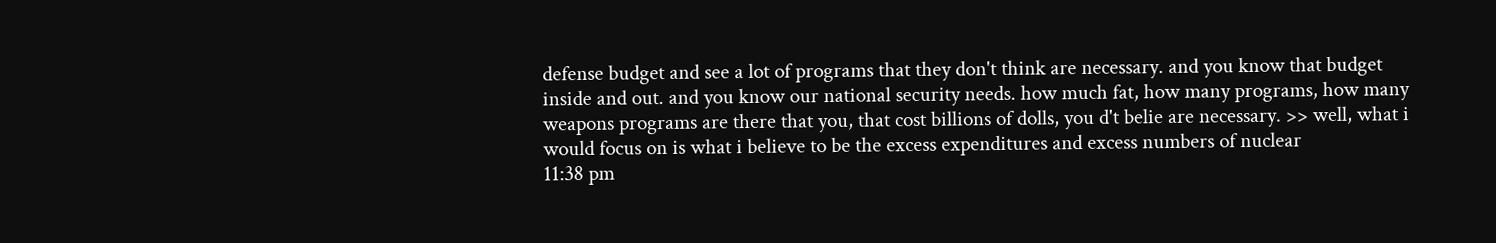defense budget and see a lot of programs that they don't think are necessary. and you know that budget inside and out. and you know our national security needs. how much fat, how many programs, how many weapons programs are there that you, that cost billions of dolls, you d't belie are necessary. >> well, what i would focus on is what i believe to be the excess expenditures and excess numbers of nuclear
11:38 pm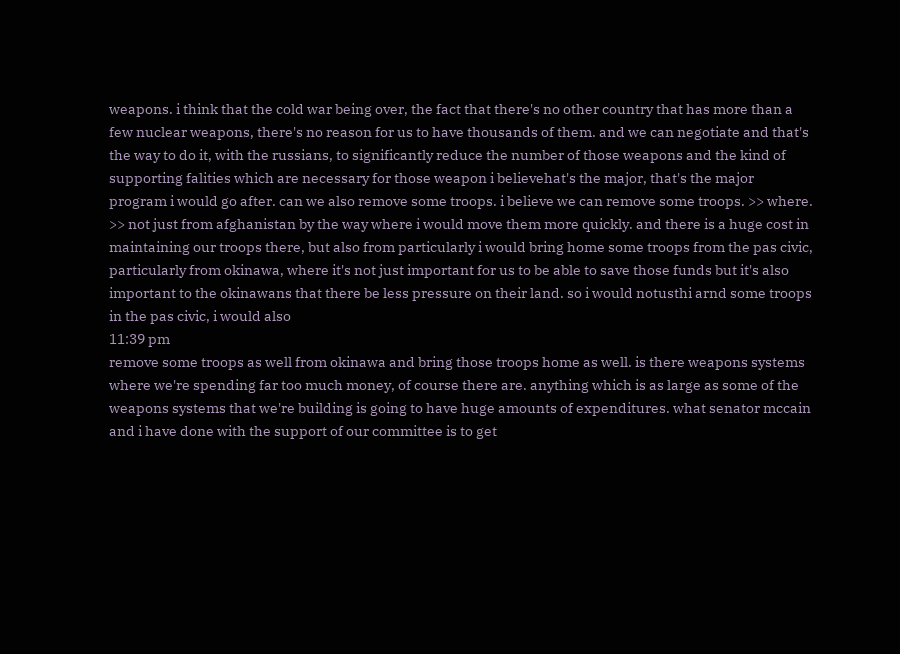weapons. i think that the cold war being over, the fact that there's no other country that has more than a few nuclear weapons, there's no reason for us to have thousands of them. and we can negotiate and that's the way to do it, with the russians, to significantly reduce the number of those weapons and the kind of supporting falities which are necessary for those weapon i believehat's the major, that's the major program i would go after. can we also remove some troops. i believe we can remove some troops. >> where. >> not just from afghanistan by the way where i would move them more quickly. and there is a huge cost in maintaining our troops there, but also from particularly i would bring home some troops from the pas civic, particularly from okinawa, where it's not just important for us to be able to save those funds but it's also important to the okinawans that there be less pressure on their land. so i would notusthi arnd some troops in the pas civic, i would also
11:39 pm
remove some troops as well from okinawa and bring those troops home as well. is there weapons systems where we're spending far too much money, of course there are. anything which is as large as some of the weapons systems that we're building is going to have huge amounts of expenditures. what senator mccain and i have done with the support of our committee is to get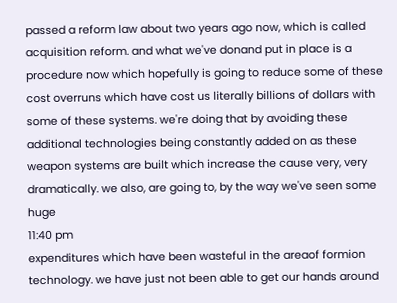passed a reform law about two years ago now, which is called acquisition reform. and what we've donand put in place is a procedure now which hopefully is going to reduce some of these cost overruns which have cost us literally billions of dollars with some of these systems. we're doing that by avoiding these additional technologies being constantly added on as these weapon systems are built which increase the cause very, very dramatically. we also, are going to, by the way we've seen some huge
11:40 pm
expenditures which have been wasteful in the areaof formion technology. we have just not been able to get our hands around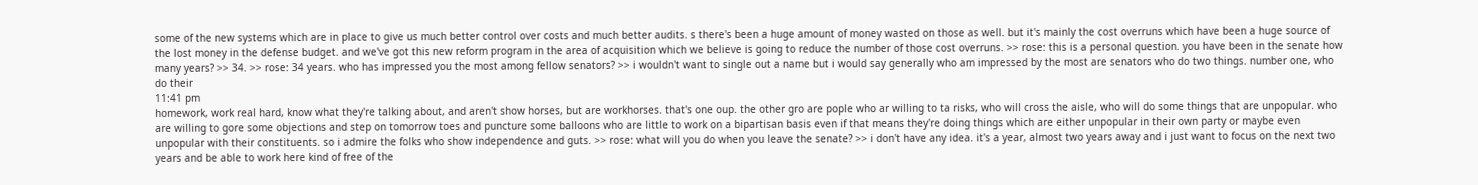some of the new systems which are in place to give us much better control over costs and much better audits. s there's been a huge amount of money wasted on those as well. but it's mainly the cost overruns which have been a huge source of the lost money in the defense budget. and we've got this new reform program in the area of acquisition which we believe is going to reduce the number of those cost overruns. >> rose: this is a personal question. you have been in the senate how many years? >> 34. >> rose: 34 years. who has impressed you the most among fellow senators? >> i wouldn't want to single out a name but i would say generally who am impressed by the most are senators who do two things. number one, who do their
11:41 pm
homework, work real hard, know what they're talking about, and aren't show horses, but are workhorses. that's one oup. the other gro are pople who ar willing to ta risks, who will cross the aisle, who will do some things that are unpopular. who are willing to gore some objections and step on tomorrow toes and puncture some balloons who are little to work on a bipartisan basis even if that means they're doing things which are either unpopular in their own party or maybe even unpopular with their constituents. so i admire the folks who show independence and guts. >> rose: what will you do when you leave the senate? >> i don't have any idea. it's a year, almost two years away and i just want to focus on the next two years and be able to work here kind of free of the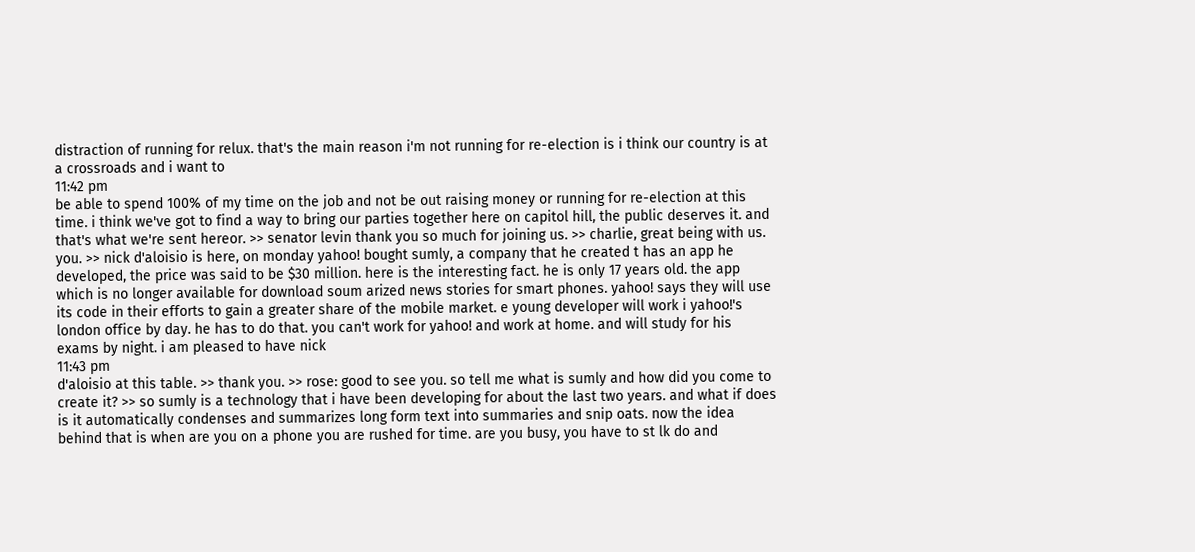distraction of running for relux. that's the main reason i'm not running for re-election is i think our country is at a crossroads and i want to
11:42 pm
be able to spend 100% of my time on the job and not be out raising money or running for re-election at this time. i think we've got to find a way to bring our parties together here on capitol hill, the public deserves it. and that's what we're sent hereor. >> senator levin thank you so much for joining us. >> charlie, great being with us. you. >> nick d'aloisio is here, on monday yahoo! bought sumly, a company that he created t has an app he developed, the price was said to be $30 million. here is the interesting fact. he is only 17 years old. the app which is no longer available for download soum arized news stories for smart phones. yahoo! says they will use its code in their efforts to gain a greater share of the mobile market. e young developer will work i yahoo!'s london office by day. he has to do that. you can't work for yahoo! and work at home. and will study for his exams by night. i am pleased to have nick
11:43 pm
d'aloisio at this table. >> thank you. >> rose: good to see you. so tell me what is sumly and how did you come to create it? >> so sumly is a technology that i have been developing for about the last two years. and what if does is it automatically condenses and summarizes long form text into summaries and snip oats. now the idea behind that is when are you on a phone you are rushed for time. are you busy, you have to st lk do and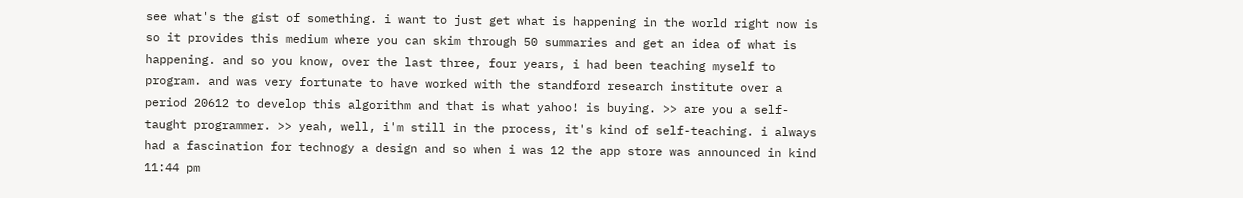see what's the gist of something. i want to just get what is happening in the world right now is so it provides this medium where you can skim through 50 summaries and get an idea of what is happening. and so you know, over the last three, four years, i had been teaching myself to program. and was very fortunate to have worked with the standford research institute over a period 20612 to develop this algorithm and that is what yahoo! is buying. >> are you a self-taught programmer. >> yeah, well, i'm still in the process, it's kind of self-teaching. i always had a fascination for technogy a design and so when i was 12 the app store was announced in kind
11:44 pm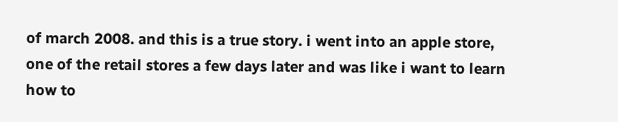of march 2008. and this is a true story. i went into an apple store, one of the retail stores a few days later and was like i want to learn how to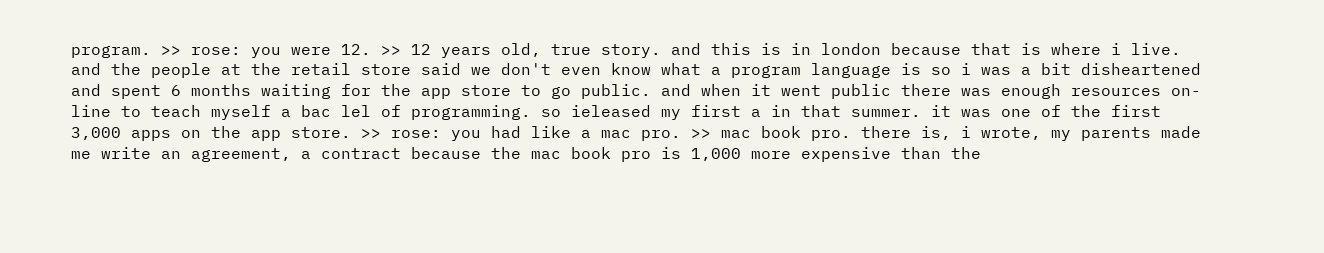program. >> rose: you were 12. >> 12 years old, true story. and this is in london because that is where i live. and the people at the retail store said we don't even know what a program language is so i was a bit disheartened and spent 6 months waiting for the app store to go public. and when it went public there was enough resources on-line to teach myself a bac lel of programming. so ieleased my first a in that summer. it was one of the first 3,000 apps on the app store. >> rose: you had like a mac pro. >> mac book pro. there is, i wrote, my parents made me write an agreement, a contract because the mac book pro is 1,000 more expensive than the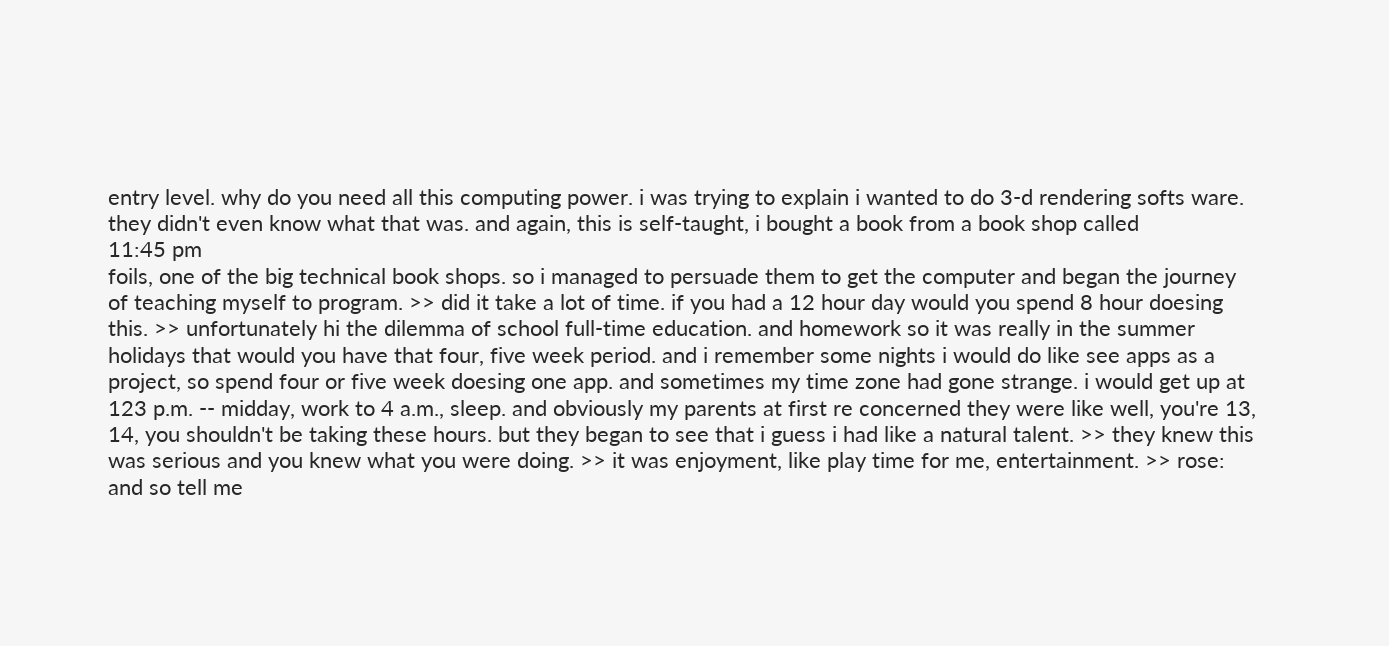entry level. why do you need all this computing power. i was trying to explain i wanted to do 3-d rendering softs ware. they didn't even know what that was. and again, this is self-taught, i bought a book from a book shop called
11:45 pm
foils, one of the big technical book shops. so i managed to persuade them to get the computer and began the journey of teaching myself to program. >> did it take a lot of time. if you had a 12 hour day would you spend 8 hour doesing this. >> unfortunately hi the dilemma of school full-time education. and homework so it was really in the summer holidays that would you have that four, five week period. and i remember some nights i would do like see apps as a project, so spend four or five week doesing one app. and sometimes my time zone had gone strange. i would get up at 123 p.m. -- midday, work to 4 a.m., sleep. and obviously my parents at first re concerned they were like well, you're 13, 14, you shouldn't be taking these hours. but they began to see that i guess i had like a natural talent. >> they knew this was serious and you knew what you were doing. >> it was enjoyment, like play time for me, entertainment. >> rose: and so tell me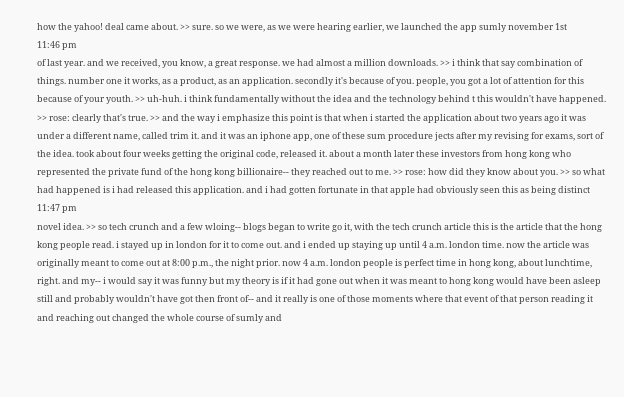how the yahoo! deal came about. >> sure. so we were, as we were hearing earlier, we launched the app sumly november 1st
11:46 pm
of last year. and we received, you know, a great response. we had almost a million downloads. >> i think that say combination of things. number one it works, as a product, as an application. secondly it's because of you. people, you got a lot of attention for this because of your youth. >> uh-huh. i think fundamentally without the idea and the technology behind t this wouldn't have happened. >> rose: clearly that's true. >> and the way i emphasize this point is that when i started the application about two years ago it was under a different name, called trim it. and it was an iphone app, one of these sum procedure jects after my revising for exams, sort of the idea. took about four weeks getting the original code, released it. about a month later these investors from hong kong who represented the private fund of the hong kong billionaire-- they reached out to me. >> rose: how did they know about you. >> so what had happened is i had released this application. and i had gotten fortunate in that apple had obviously seen this as being distinct
11:47 pm
novel idea. >> so tech crunch and a few wloing-- blogs began to write go it, with the tech crunch article this is the article that the hong kong people read. i stayed up in london for it to come out. and i ended up staying up until 4 a.m. london time. now the article was originally meant to come out at 8:00 p.m., the night prior. now 4 a.m. london people is perfect time in hong kong, about lunchtime, right. and my-- i would say it was funny but my theory is if it had gone out when it was meant to hong kong would have been asleep still and probably wouldn't have got then front of-- and it really is one of those moments where that event of that person reading it and reaching out changed the whole course of sumly and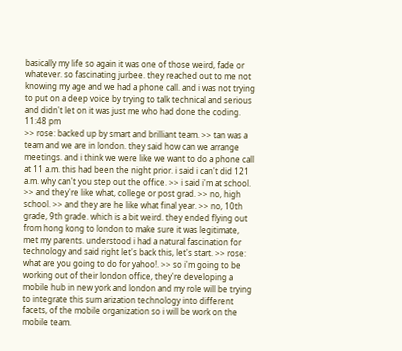basically my life so again it was one of those weird, fade or whatever. so fascinating jurbee. they reached out to me not knowing my age and we had a phone call. and i was not trying to put on a deep voice by trying to talk technical and serious and didn't let on it was just me who had done the coding.
11:48 pm
>> rose: backed up by smart and brilliant team. >> tan was a team and we are in london. they said how can we arrange meetings. and i think we were like we want to do a phone call at 11 a.m. this had been the night prior. i said i can't did 121 a.m. why can't you step out the office. >> i said i'm at school. >> and they're like what, college or post grad. >> no, high school. >> and they are he like what final year. >> no, 10th grade, 9th grade. which is a bit weird. they ended flying out from hong kong to london to make sure it was legitimate, met my parents. understood i had a natural fascination for technology and said right let's back this, let's start. >> rose: what are you going to do for yahoo!. >> so i'm going to be working out of their london office, they're developing a mobile hub in new york and london and my role will be trying to integrate this sum arization technology into different facets, of the mobile organization so i will be work on the mobile team.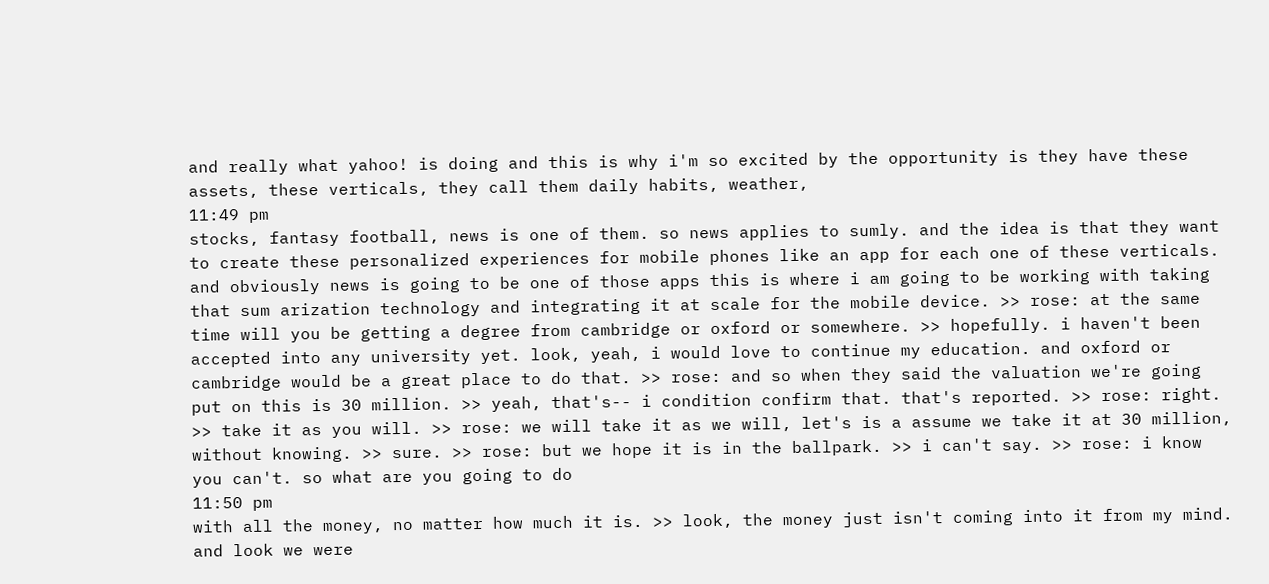and really what yahoo! is doing and this is why i'm so excited by the opportunity is they have these assets, these verticals, they call them daily habits, weather,
11:49 pm
stocks, fantasy football, news is one of them. so news applies to sumly. and the idea is that they want to create these personalized experiences for mobile phones like an app for each one of these verticals. and obviously news is going to be one of those apps this is where i am going to be working with taking that sum arization technology and integrating it at scale for the mobile device. >> rose: at the same time will you be getting a degree from cambridge or oxford or somewhere. >> hopefully. i haven't been accepted into any university yet. look, yeah, i would love to continue my education. and oxford or cambridge would be a great place to do that. >> rose: and so when they said the valuation we're going put on this is 30 million. >> yeah, that's-- i condition confirm that. that's reported. >> rose: right. >> take it as you will. >> rose: we will take it as we will, let's is a assume we take it at 30 million, without knowing. >> sure. >> rose: but we hope it is in the ballpark. >> i can't say. >> rose: i know you can't. so what are you going to do
11:50 pm
with all the money, no matter how much it is. >> look, the money just isn't coming into it from my mind. and look we were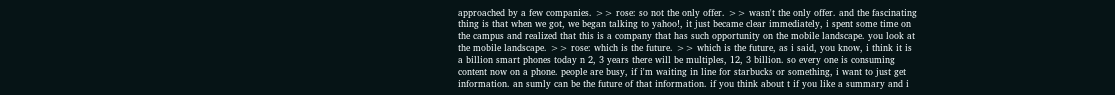approached by a few companies. >> rose: so not the only offer. >> wasn't the only offer. and the fascinating thing is that when we got, we began talking to yahoo!, it just became clear immediately, i spent some time on the campus and realized that this is a company that has such opportunity on the mobile landscape. you look at the mobile landscape. >> rose: which is the future. >> which is the future, as i said, you know, i think it is a billion smart phones today n 2, 3 years there will be multiples, 12, 3 billion. so every one is consuming content now on a phone. people are busy, if i'm waiting in line for starbucks or something, i want to just get information. an sumly can be the future of that information. if you think about t if you like a summary and i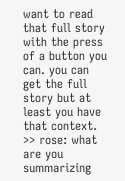want to read that full story with the press of a button you can. you can get the full story but at least you have that context. >> rose: what are you summarizing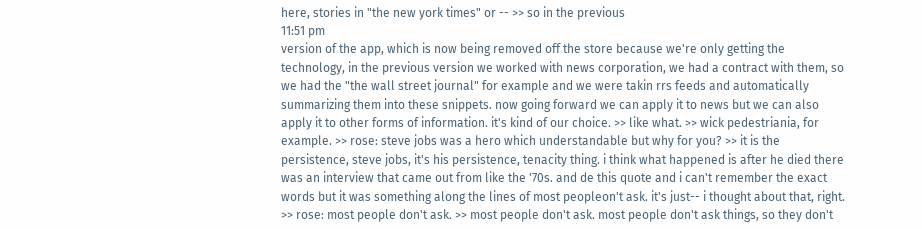here, stories in "the new york times" or -- >> so in the previous
11:51 pm
version of the app, which is now being removed off the store because we're only getting the technology, in the previous version we worked with news corporation, we had a contract with them, so we had the "the wall street journal" for example and we were takin rrs feeds and automatically summarizing them into these snippets. now going forward we can apply it to news but we can also apply it to other forms of information. it's kind of our choice. >> like what. >> wick pedestriania, for example. >> rose: steve jobs was a hero which understandable but why for you? >> it is the persistence, steve jobs, it's his persistence, tenacity thing. i think what happened is after he died there was an interview that came out from like the '70s. and de this quote and i can't remember the exact words but it was something along the lines of most peopleon't ask. it's just-- i thought about that, right. >> rose: most people don't ask. >> most people don't ask. most people don't ask things, so they don't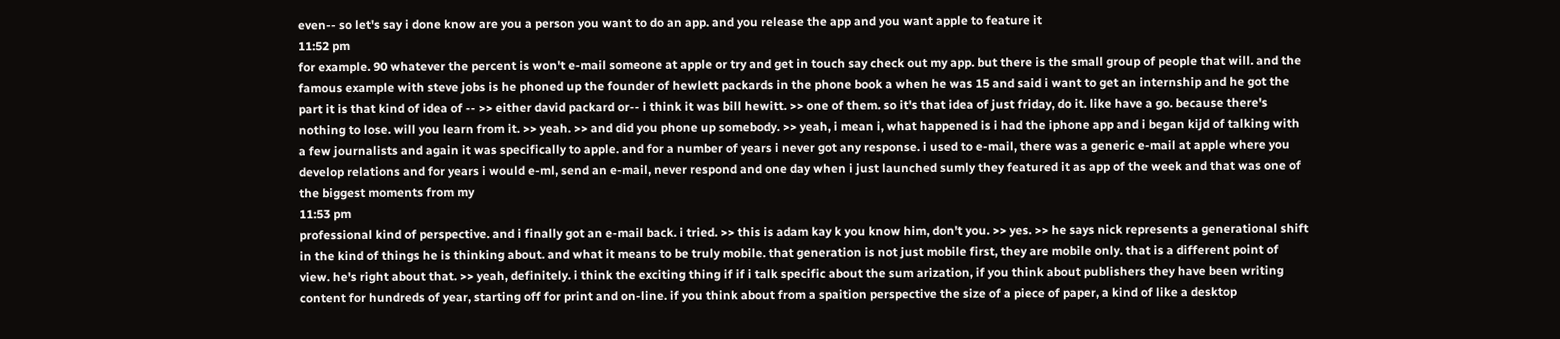even-- so let's say i done know are you a person you want to do an app. and you release the app and you want apple to feature it
11:52 pm
for example. 90 whatever the percent is won't e-mail someone at apple or try and get in touch say check out my app. but there is the small group of people that will. and the famous example with steve jobs is he phoned up the founder of hewlett packards in the phone book a when he was 15 and said i want to get an internship and he got the part it is that kind of idea of -- >> either david packard or-- i think it was bill hewitt. >> one of them. so it's that idea of just friday, do it. like have a go. because there's nothing to lose. will you learn from it. >> yeah. >> and did you phone up somebody. >> yeah, i mean i, what happened is i had the iphone app and i began kijd of talking with a few journalists and again it was specifically to apple. and for a number of years i never got any response. i used to e-mail, there was a generic e-mail at apple where you develop relations and for years i would e-ml, send an e-mail, never respond and one day when i just launched sumly they featured it as app of the week and that was one of the biggest moments from my
11:53 pm
professional kind of perspective. and i finally got an e-mail back. i tried. >> this is adam kay k you know him, don't you. >> yes. >> he says nick represents a generational shift in the kind of things he is thinking about. and what it means to be truly mobile. that generation is not just mobile first, they are mobile only. that is a different point of view. he's right about that. >> yeah, definitely. i think the exciting thing if if i talk specific about the sum arization, if you think about publishers they have been writing content for hundreds of year, starting off for print and on-line. if you think about from a spaition perspective the size of a piece of paper, a kind of like a desktop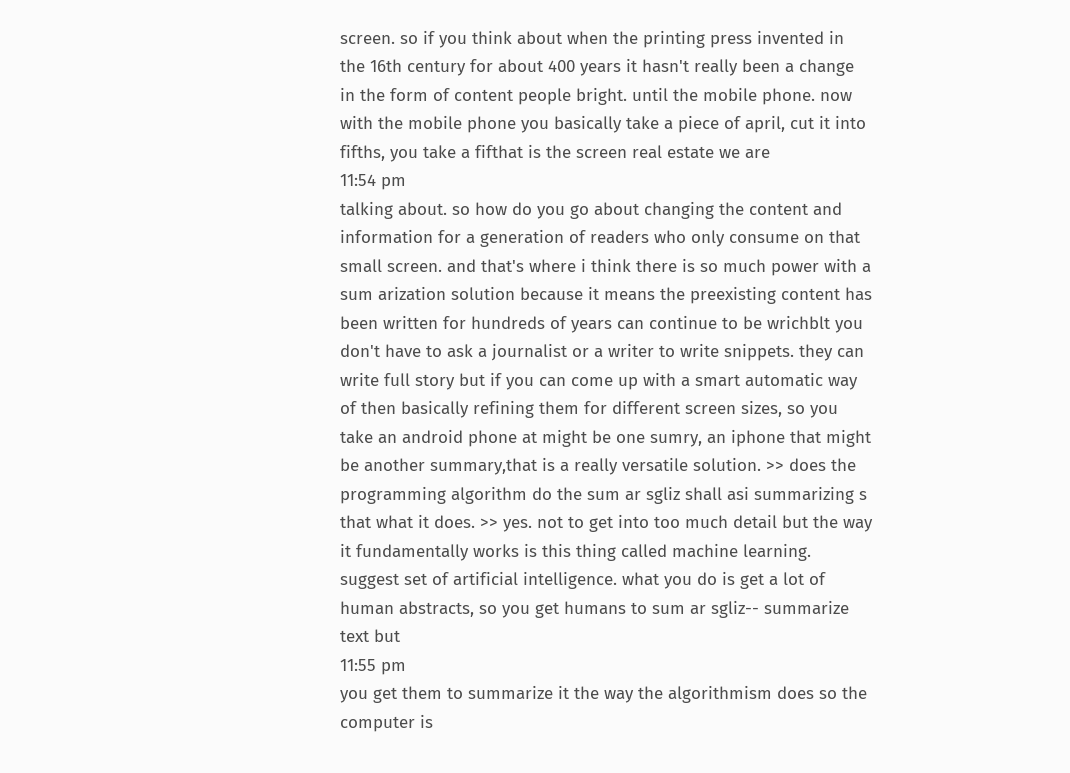screen. so if you think about when the printing press invented in the 16th century for about 400 years it hasn't really been a change in the form of content people bright. until the mobile phone. now with the mobile phone you basically take a piece of april, cut it into fifths, you take a fifthat is the screen real estate we are
11:54 pm
talking about. so how do you go about changing the content and information for a generation of readers who only consume on that small screen. and that's where i think there is so much power with a sum arization solution because it means the preexisting content has been written for hundreds of years can continue to be wrichblt you don't have to ask a journalist or a writer to write snippets. they can write full story but if you can come up with a smart automatic way of then basically refining them for different screen sizes, so you take an android phone at might be one sumry, an iphone that might be another summary,that is a really versatile solution. >> does the programming algorithm do the sum ar sgliz shall asi summarizing s that what it does. >> yes. not to get into too much detail but the way it fundamentally works is this thing called machine learning. suggest set of artificial intelligence. what you do is get a lot of human abstracts, so you get humans to sum ar sgliz-- summarize text but
11:55 pm
you get them to summarize it the way the algorithmism does so the computer is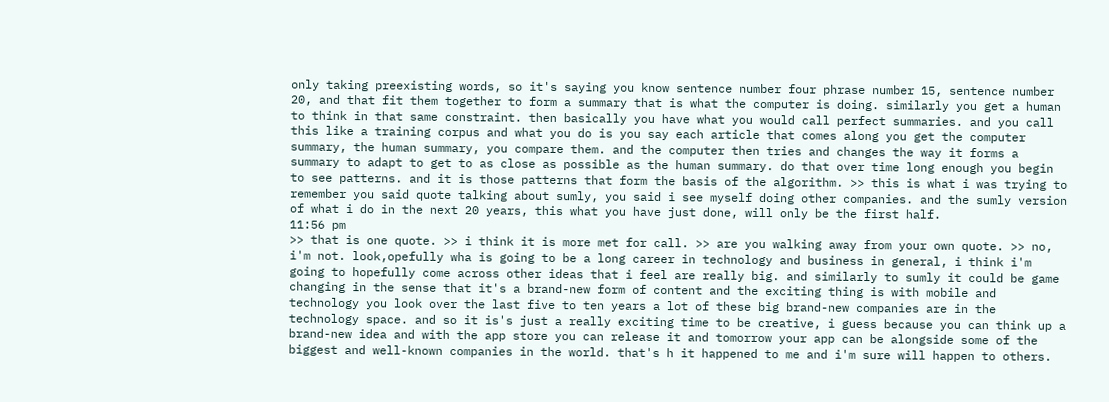only taking preexisting words, so it's saying you know sentence number four phrase number 15, sentence number 20, and that fit them together to form a summary that is what the computer is doing. similarly you get a human to think in that same constraint. then basically you have what you would call perfect summaries. and you call this like a training corpus and what you do is you say each article that comes along you get the computer summary, the human summary, you compare them. and the computer then tries and changes the way it forms a summary to adapt to get to as close as possible as the human summary. do that over time long enough you begin to see patterns. and it is those patterns that form the basis of the algorithm. >> this is what i was trying to remember you said quote talking about sumly, you said i see myself doing other companies. and the sumly version of what i do in the next 20 years, this what you have just done, will only be the first half.
11:56 pm
>> that is one quote. >> i think it is more met for call. >> are you walking away from your own quote. >> no, i'm not. look,opefully wha is going to be a long career in technology and business in general, i think i'm going to hopefully come across other ideas that i feel are really big. and similarly to sumly it could be game changing in the sense that it's a brand-new form of content and the exciting thing is with mobile and technology you look over the last five to ten years a lot of these big brand-new companies are in the technology space. and so it is's just a really exciting time to be creative, i guess because you can think up a brand-new idea and with the app store you can release it and tomorrow your app can be alongside some of the biggest and well-known companies in the world. that's h it happened to me and i'm sure will happen to others.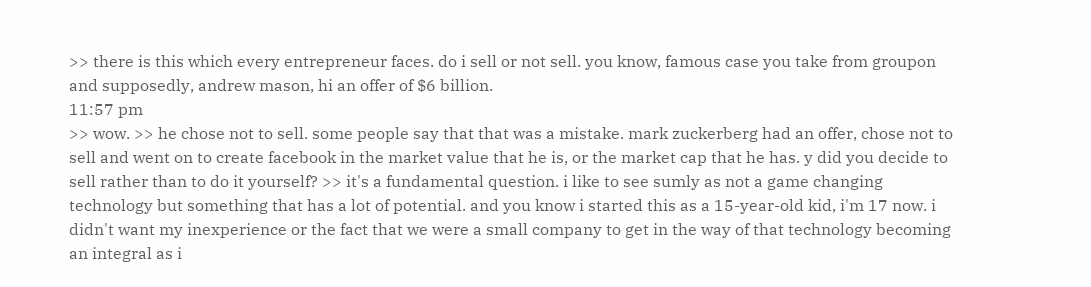>> there is this which every entrepreneur faces. do i sell or not sell. you know, famous case you take from groupon and supposedly, andrew mason, hi an offer of $6 billion.
11:57 pm
>> wow. >> he chose not to sell. some people say that that was a mistake. mark zuckerberg had an offer, chose not to sell and went on to create facebook in the market value that he is, or the market cap that he has. y did you decide to sell rather than to do it yourself? >> it's a fundamental question. i like to see sumly as not a game changing technology but something that has a lot of potential. and you know i started this as a 15-year-old kid, i'm 17 now. i didn't want my inexperience or the fact that we were a small company to get in the way of that technology becoming an integral as i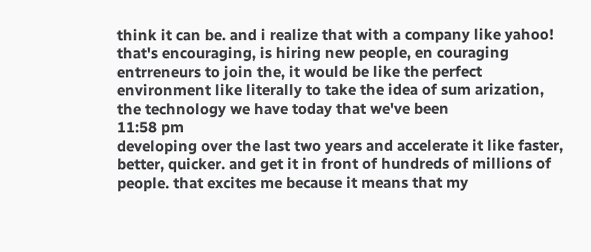think it can be. and i realize that with a company like yahoo! that's encouraging, is hiring new people, en couraging entrreneurs to join the, it would be like the perfect environment like literally to take the idea of sum arization, the technology we have today that we've been
11:58 pm
developing over the last two years and accelerate it like faster, better, quicker. and get it in front of hundreds of millions of people. that excites me because it means that my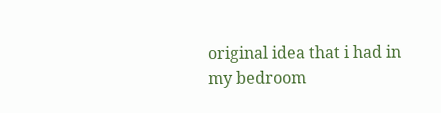original idea that i had in my bedroom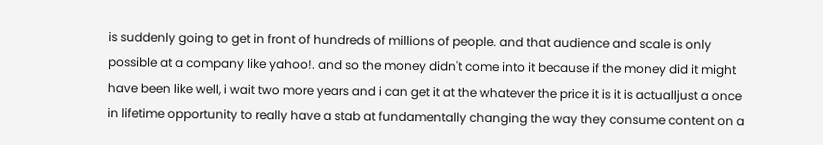is suddenly going to get in front of hundreds of millions of people. and that audience and scale is only possible at a company like yahoo!. and so the money didn't come into it because if the money did it might have been like well, i wait two more years and i can get it at the whatever the price it is it is actualljust a once in lifetime opportunity to really have a stab at fundamentally changing the way they consume content on a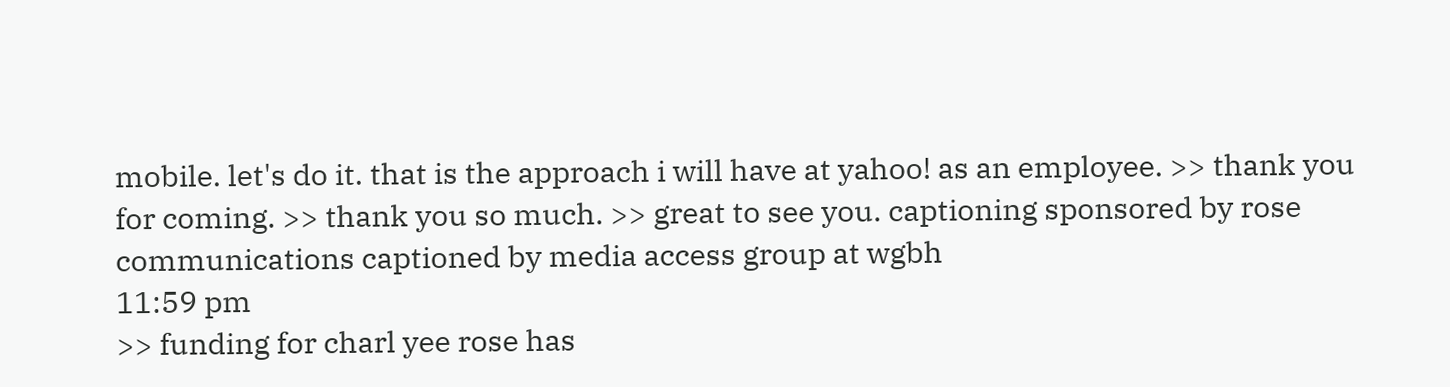mobile. let's do it. that is the approach i will have at yahoo! as an employee. >> thank you for coming. >> thank you so much. >> great to see you. captioning sponsored by rose communications captioned by media access group at wgbh
11:59 pm
>> funding for charl yee rose has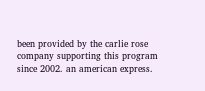been provided by the carlie rose company supporting this program since 2002. an american express.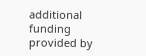additional funding provided by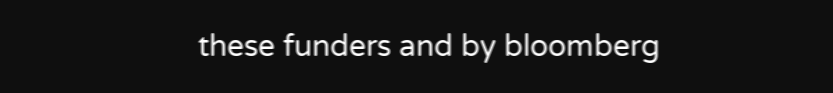these funders and by bloomberg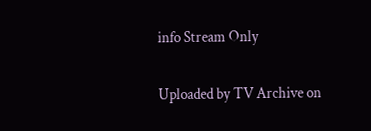info Stream Only

Uploaded by TV Archive on